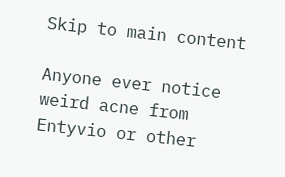Skip to main content

Anyone ever notice weird acne from Entyvio or other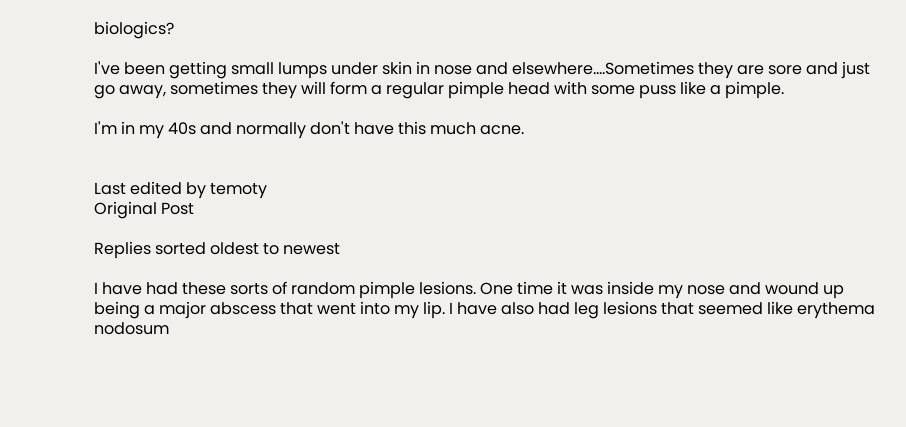biologics?

I've been getting small lumps under skin in nose and elsewhere....Sometimes they are sore and just go away, sometimes they will form a regular pimple head with some puss like a pimple.

I'm in my 40s and normally don't have this much acne.


Last edited by temoty
Original Post

Replies sorted oldest to newest

I have had these sorts of random pimple lesions. One time it was inside my nose and wound up being a major abscess that went into my lip. I have also had leg lesions that seemed like erythema nodosum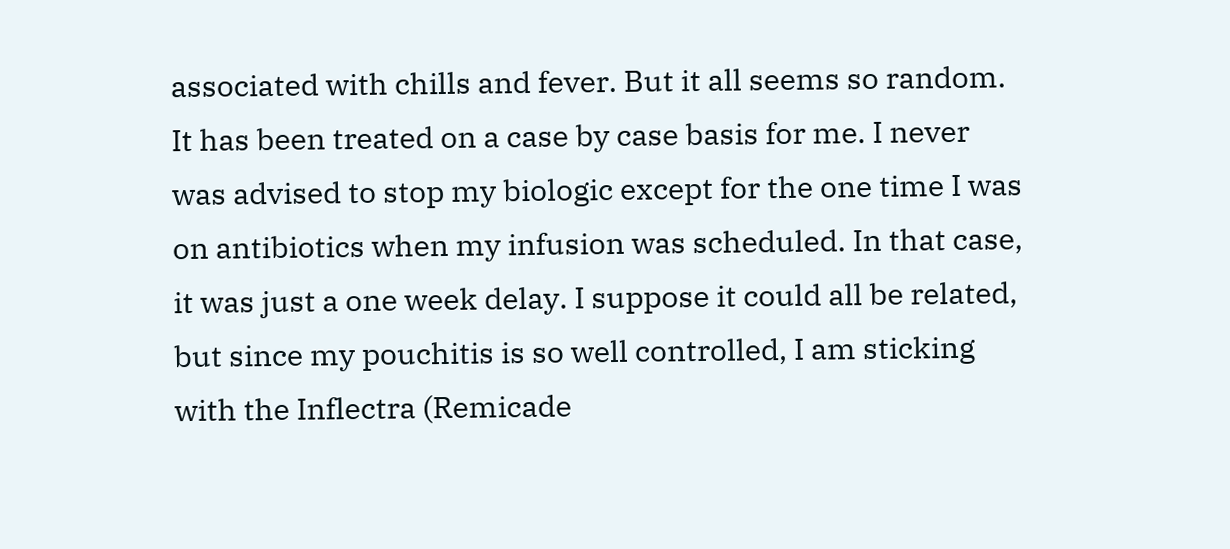associated with chills and fever. But it all seems so random. It has been treated on a case by case basis for me. I never was advised to stop my biologic except for the one time I was on antibiotics when my infusion was scheduled. In that case, it was just a one week delay. I suppose it could all be related, but since my pouchitis is so well controlled, I am sticking with the Inflectra (Remicade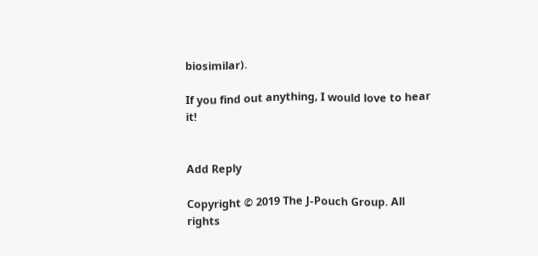biosimilar).

If you find out anything, I would love to hear it!


Add Reply

Copyright © 2019 The J-Pouch Group. All rights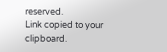reserved.
Link copied to your clipboard.